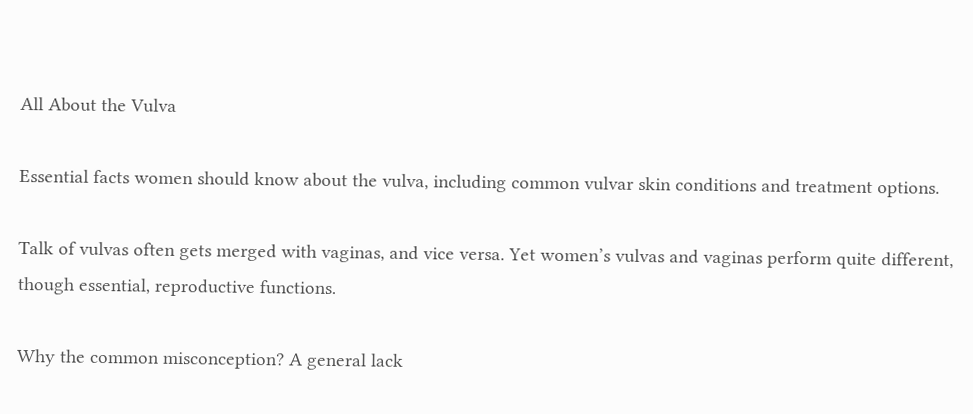All About the Vulva

Essential facts women should know about the vulva, including common vulvar skin conditions and treatment options.

Talk of vulvas often gets merged with vaginas, and vice versa. Yet women’s vulvas and vaginas perform quite different, though essential, reproductive functions.

Why the common misconception? A general lack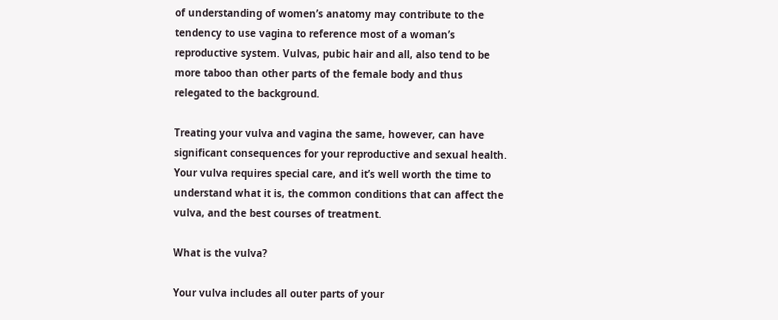of understanding of women’s anatomy may contribute to the tendency to use vagina to reference most of a woman’s reproductive system. Vulvas, pubic hair and all, also tend to be more taboo than other parts of the female body and thus relegated to the background.

Treating your vulva and vagina the same, however, can have significant consequences for your reproductive and sexual health. Your vulva requires special care, and it’s well worth the time to understand what it is, the common conditions that can affect the vulva, and the best courses of treatment.

What is the vulva?

Your vulva includes all outer parts of your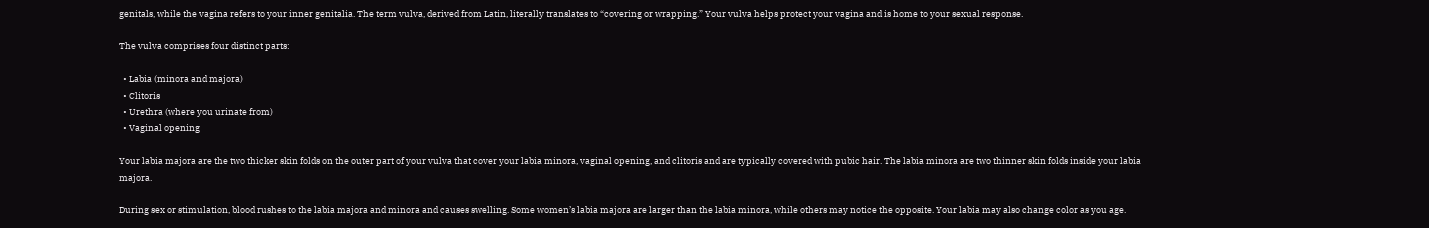genitals, while the vagina refers to your inner genitalia. The term vulva, derived from Latin, literally translates to “covering or wrapping.” Your vulva helps protect your vagina and is home to your sexual response.

The vulva comprises four distinct parts:

  • Labia (minora and majora)
  • Clitoris
  • Urethra (where you urinate from)
  • Vaginal opening

Your labia majora are the two thicker skin folds on the outer part of your vulva that cover your labia minora, vaginal opening, and clitoris and are typically covered with pubic hair. The labia minora are two thinner skin folds inside your labia majora.

During sex or stimulation, blood rushes to the labia majora and minora and causes swelling. Some women’s labia majora are larger than the labia minora, while others may notice the opposite. Your labia may also change color as you age.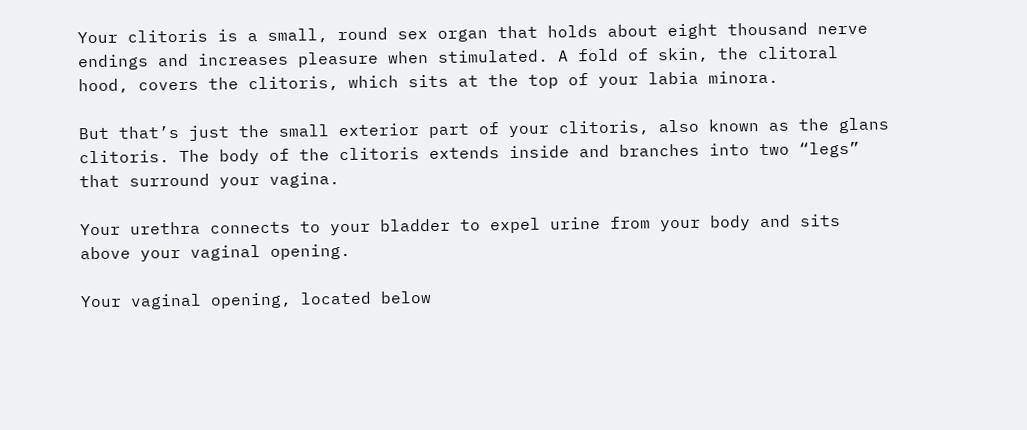Your clitoris is a small, round sex organ that holds about eight thousand nerve endings and increases pleasure when stimulated. A fold of skin, the clitoral hood, covers the clitoris, which sits at the top of your labia minora.

But that’s just the small exterior part of your clitoris, also known as the glans clitoris. The body of the clitoris extends inside and branches into two “legs” that surround your vagina.

Your urethra connects to your bladder to expel urine from your body and sits above your vaginal opening.

Your vaginal opening, located below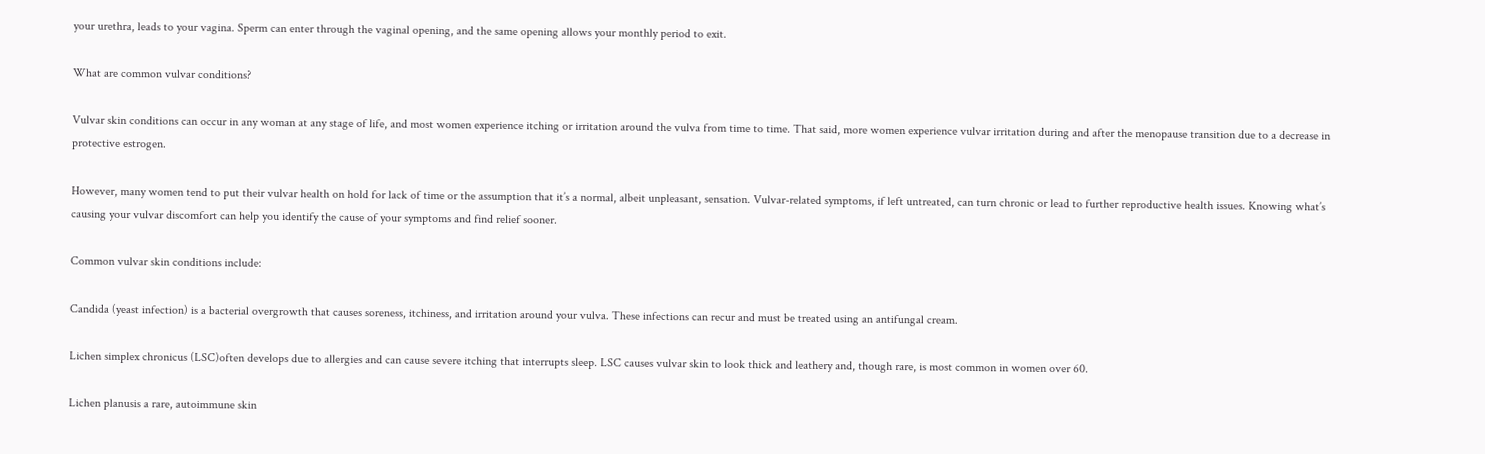your urethra, leads to your vagina. Sperm can enter through the vaginal opening, and the same opening allows your monthly period to exit.

What are common vulvar conditions?

Vulvar skin conditions can occur in any woman at any stage of life, and most women experience itching or irritation around the vulva from time to time. That said, more women experience vulvar irritation during and after the menopause transition due to a decrease in protective estrogen.

However, many women tend to put their vulvar health on hold for lack of time or the assumption that it’s a normal, albeit unpleasant, sensation. Vulvar-related symptoms, if left untreated, can turn chronic or lead to further reproductive health issues. Knowing what’s causing your vulvar discomfort can help you identify the cause of your symptoms and find relief sooner.

Common vulvar skin conditions include:

Candida (yeast infection) is a bacterial overgrowth that causes soreness, itchiness, and irritation around your vulva. These infections can recur and must be treated using an antifungal cream.

Lichen simplex chronicus (LSC)often develops due to allergies and can cause severe itching that interrupts sleep. LSC causes vulvar skin to look thick and leathery and, though rare, is most common in women over 60.

Lichen planusis a rare, autoimmune skin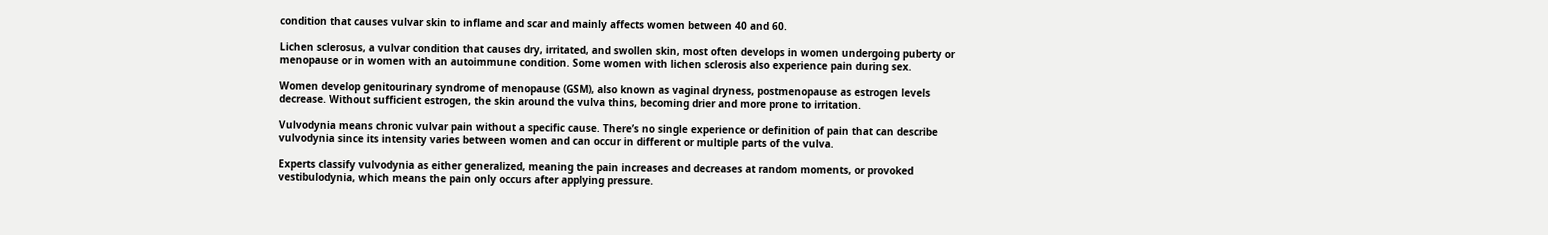condition that causes vulvar skin to inflame and scar and mainly affects women between 40 and 60.

Lichen sclerosus, a vulvar condition that causes dry, irritated, and swollen skin, most often develops in women undergoing puberty or menopause or in women with an autoimmune condition. Some women with lichen sclerosis also experience pain during sex.

Women develop genitourinary syndrome of menopause (GSM), also known as vaginal dryness, postmenopause as estrogen levels decrease. Without sufficient estrogen, the skin around the vulva thins, becoming drier and more prone to irritation.

Vulvodynia means chronic vulvar pain without a specific cause. There’s no single experience or definition of pain that can describe vulvodynia since its intensity varies between women and can occur in different or multiple parts of the vulva.

Experts classify vulvodynia as either generalized, meaning the pain increases and decreases at random moments, or provoked vestibulodynia, which means the pain only occurs after applying pressure.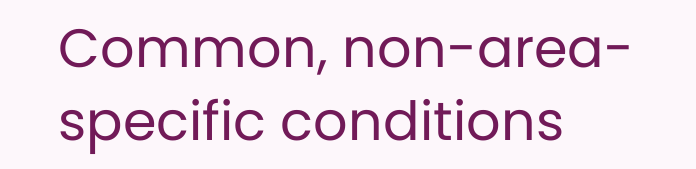Common, non-area-specific conditions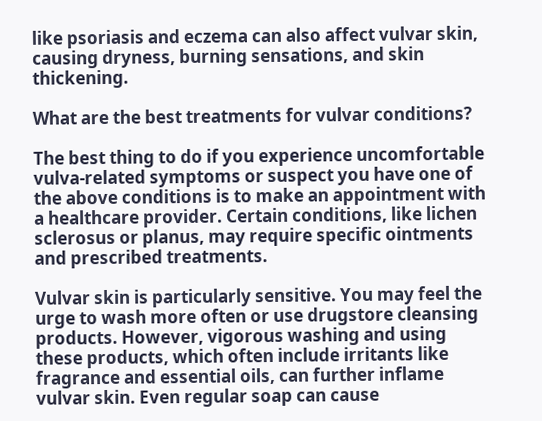like psoriasis and eczema can also affect vulvar skin, causing dryness, burning sensations, and skin thickening.

What are the best treatments for vulvar conditions?

The best thing to do if you experience uncomfortable vulva-related symptoms or suspect you have one of the above conditions is to make an appointment with a healthcare provider. Certain conditions, like lichen sclerosus or planus, may require specific ointments and prescribed treatments.

Vulvar skin is particularly sensitive. You may feel the urge to wash more often or use drugstore cleansing products. However, vigorous washing and using these products, which often include irritants like fragrance and essential oils, can further inflame vulvar skin. Even regular soap can cause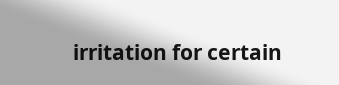irritation for certain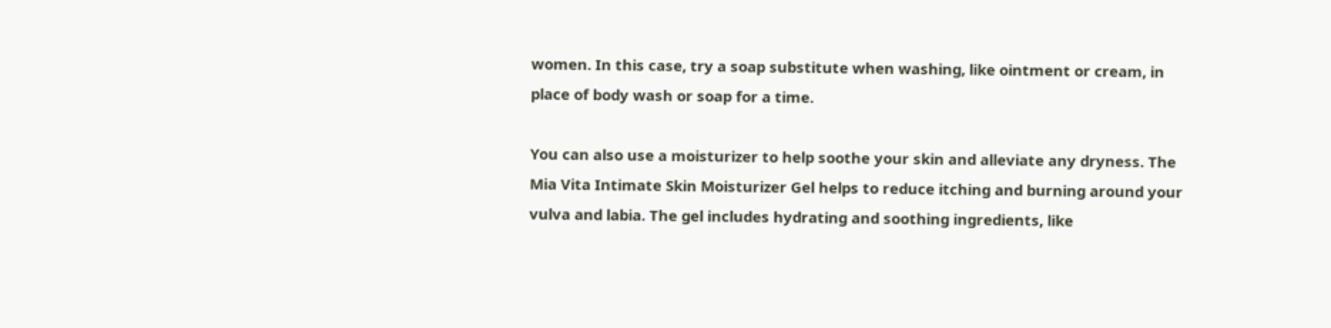women. In this case, try a soap substitute when washing, like ointment or cream, in place of body wash or soap for a time.

You can also use a moisturizer to help soothe your skin and alleviate any dryness. The Mia Vita Intimate Skin Moisturizer Gel helps to reduce itching and burning around your vulva and labia. The gel includes hydrating and soothing ingredients, like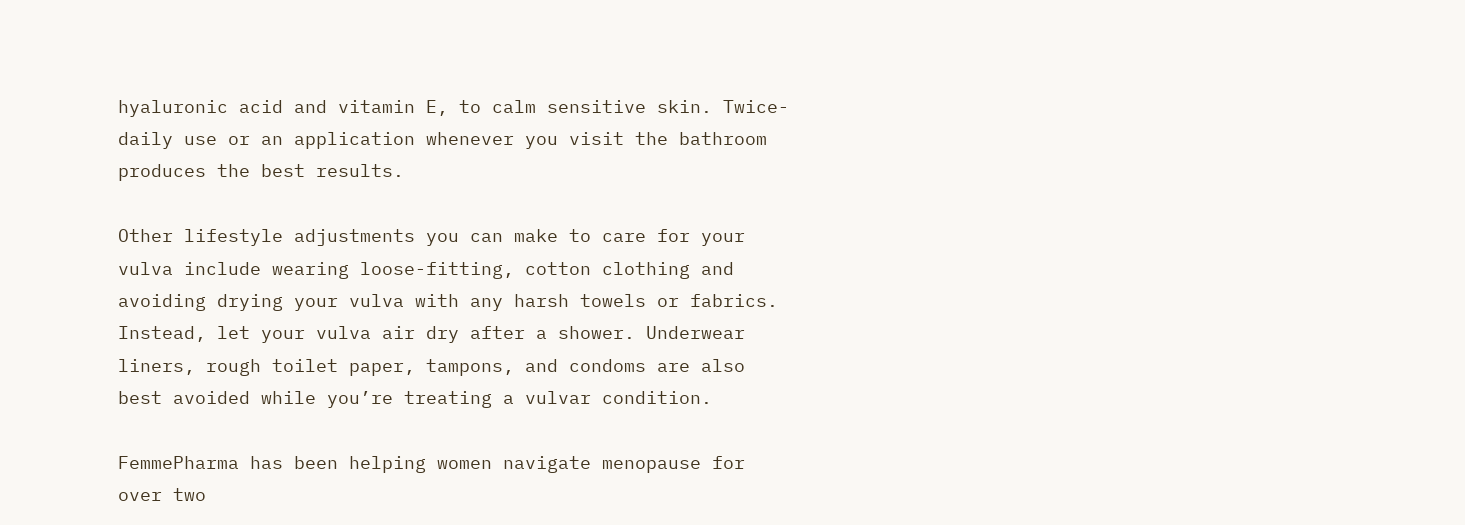hyaluronic acid and vitamin E, to calm sensitive skin. Twice-daily use or an application whenever you visit the bathroom produces the best results.

Other lifestyle adjustments you can make to care for your vulva include wearing loose-fitting, cotton clothing and avoiding drying your vulva with any harsh towels or fabrics. Instead, let your vulva air dry after a shower. Underwear liners, rough toilet paper, tampons, and condoms are also best avoided while you’re treating a vulvar condition.

FemmePharma has been helping women navigate menopause for over two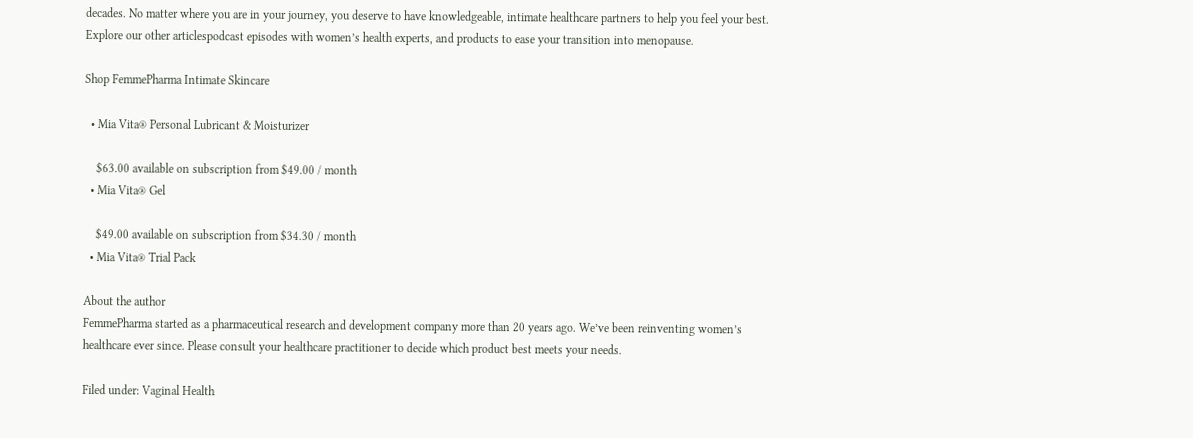decades. No matter where you are in your journey, you deserve to have knowledgeable, intimate healthcare partners to help you feel your best. Explore our other articlespodcast episodes with women’s health experts, and products to ease your transition into menopause.

Shop FemmePharma Intimate Skincare

  • Mia Vita® Personal Lubricant & Moisturizer

    $63.00 available on subscription from $49.00 / month
  • Mia Vita® Gel

    $49.00 available on subscription from $34.30 / month
  • Mia Vita® Trial Pack

About the author
FemmePharma started as a pharmaceutical research and development company more than 20 years ago. We’ve been reinventing women’s healthcare ever since. Please consult your healthcare practitioner to decide which product best meets your needs.

Filed under: Vaginal Health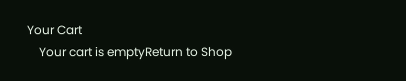Your Cart
    Your cart is emptyReturn to Shop